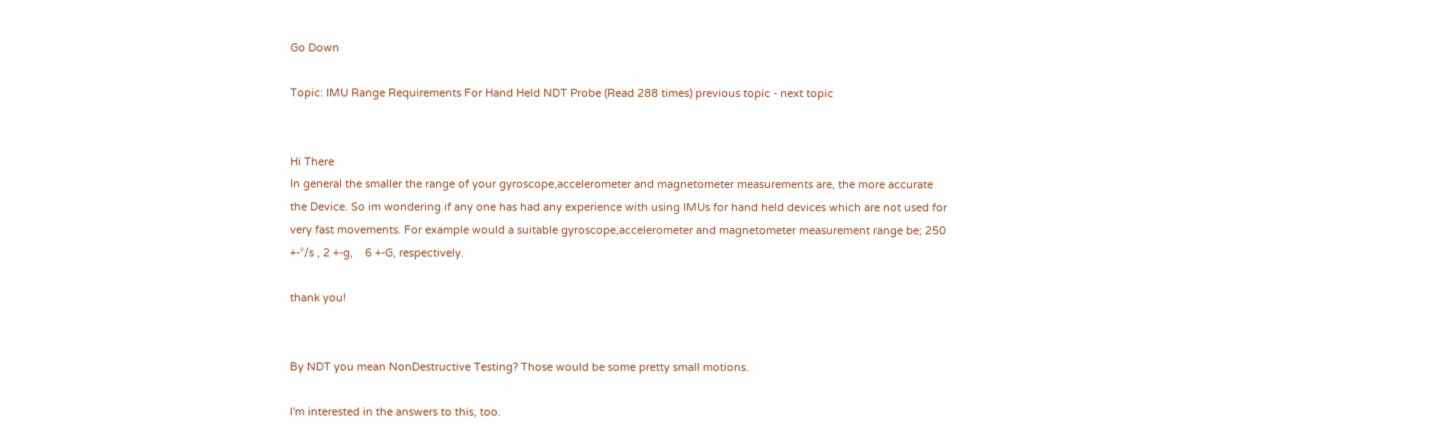Go Down

Topic: IMU Range Requirements For Hand Held NDT Probe (Read 288 times) previous topic - next topic


Hi There
In general the smaller the range of your gyroscope,accelerometer and magnetometer measurements are, the more accurate the Device. So im wondering if any one has had any experience with using IMUs for hand held devices which are not used for very fast movements. For example would a suitable gyroscope,accelerometer and magnetometer measurement range be; 250 +-°/s , 2 +-g,    6 +-G, respectively.

thank you!


By NDT you mean NonDestructive Testing? Those would be some pretty small motions.

I'm interested in the answers to this, too.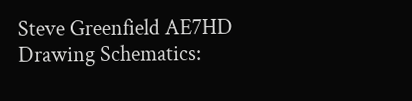Steve Greenfield AE7HD
Drawing Schematics: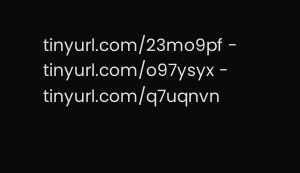tinyurl.com/23mo9pf - tinyurl.com/o97ysyx - tinyurl.com/q7uqnvn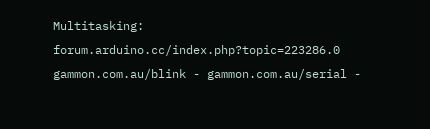Multitasking: forum.arduino.cc/index.php?topic=223286.0
gammon.com.au/blink - gammon.com.au/serial -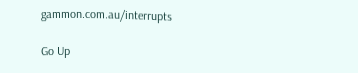gammon.com.au/interrupts

Go Up